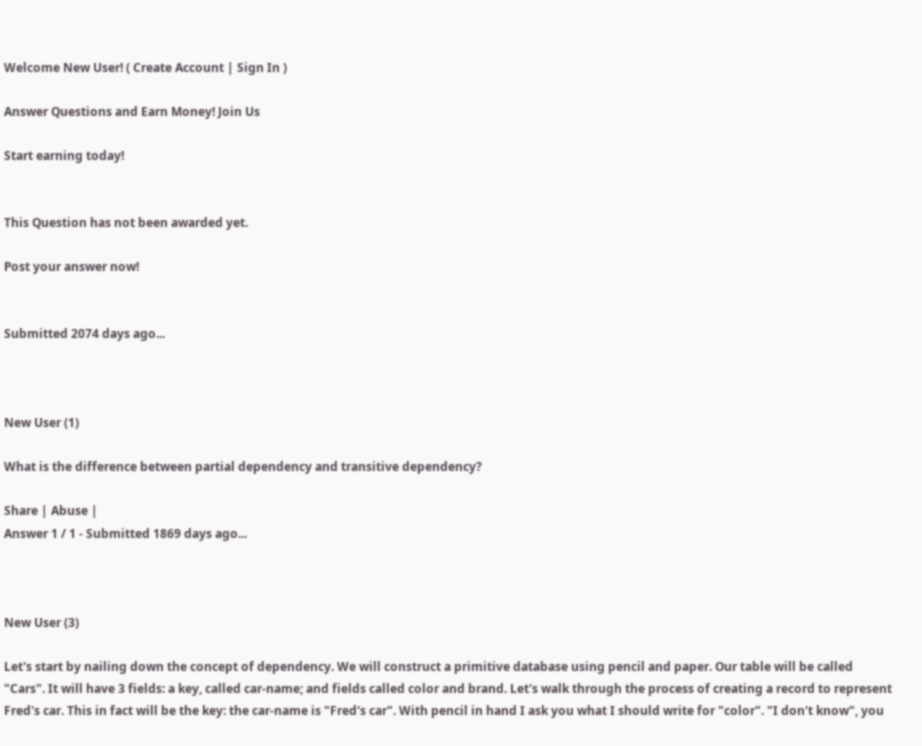Welcome New User! ( Create Account | Sign In )

Answer Questions and Earn Money! Join Us

Start earning today!


This Question has not been awarded yet.

Post your answer now!


Submitted 2074 days ago...



New User (1)

What is the difference between partial dependency and transitive dependency?

Share | Abuse |
Answer 1 / 1 - Submitted 1869 days ago...



New User (3)

Let's start by nailing down the concept of dependency. We will construct a primitive database using pencil and paper. Our table will be called "Cars". It will have 3 fields: a key, called car-name; and fields called color and brand. Let's walk through the process of creating a record to represent Fred's car. This in fact will be the key: the car-name is "Fred's car". With pencil in hand I ask you what I should write for "color". "I don't know", you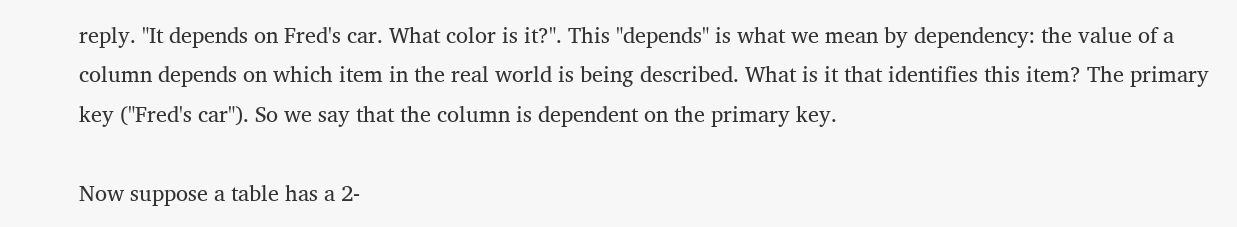reply. "It depends on Fred's car. What color is it?". This "depends" is what we mean by dependency: the value of a column depends on which item in the real world is being described. What is it that identifies this item? The primary key ("Fred's car"). So we say that the column is dependent on the primary key.

Now suppose a table has a 2-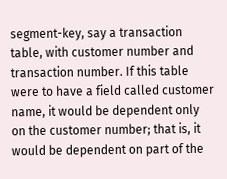segment-key, say a transaction table, with customer number and transaction number. If this table were to have a field called customer name, it would be dependent only on the customer number; that is, it would be dependent on part of the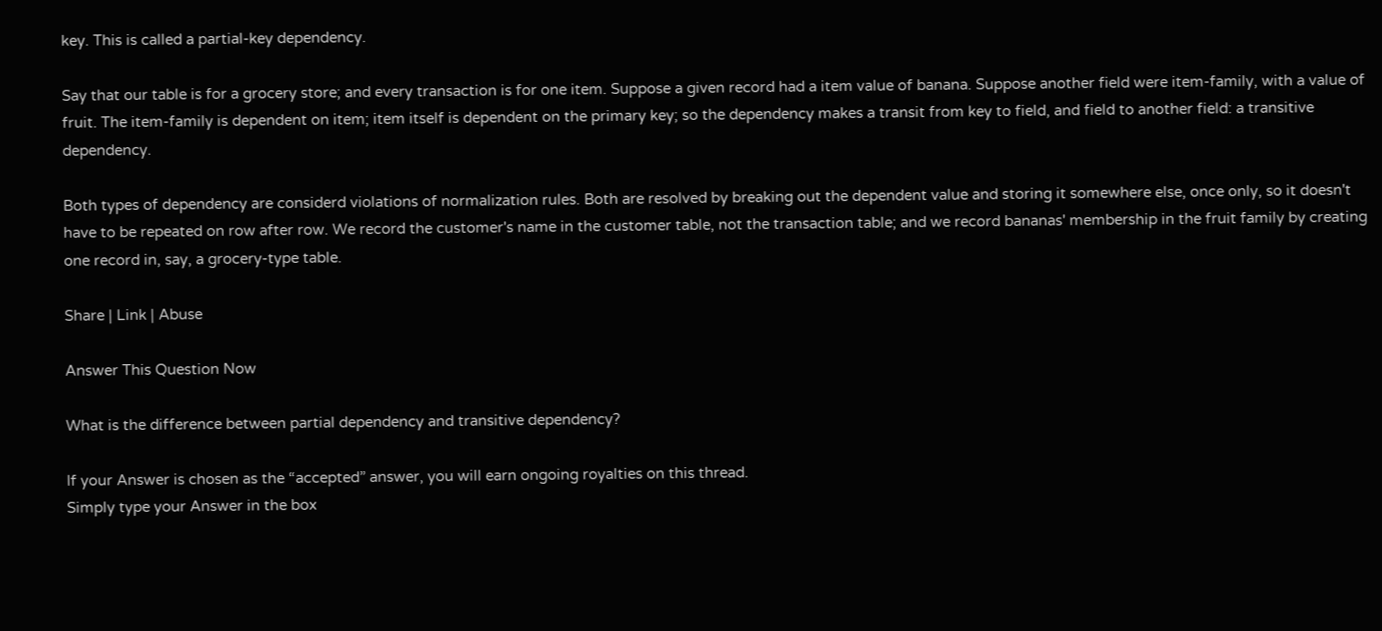key. This is called a partial-key dependency.

Say that our table is for a grocery store; and every transaction is for one item. Suppose a given record had a item value of banana. Suppose another field were item-family, with a value of fruit. The item-family is dependent on item; item itself is dependent on the primary key; so the dependency makes a transit from key to field, and field to another field: a transitive dependency.

Both types of dependency are considerd violations of normalization rules. Both are resolved by breaking out the dependent value and storing it somewhere else, once only, so it doesn't have to be repeated on row after row. We record the customer's name in the customer table, not the transaction table; and we record bananas' membership in the fruit family by creating one record in, say, a grocery-type table.

Share | Link | Abuse

Answer This Question Now

What is the difference between partial dependency and transitive dependency?

If your Answer is chosen as the “accepted” answer, you will earn ongoing royalties on this thread.
Simply type your Answer in the box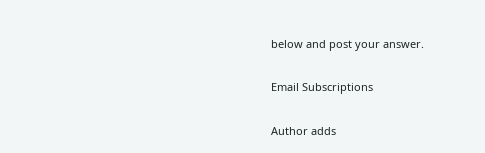below and post your answer.

Email Subscriptions

Author adds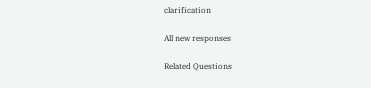clarification

All new responses

Related Questions